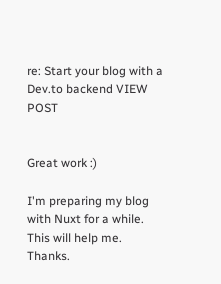re: Start your blog with a Dev.to backend VIEW POST


Great work :)

I'm preparing my blog with Nuxt for a while. This will help me. Thanks.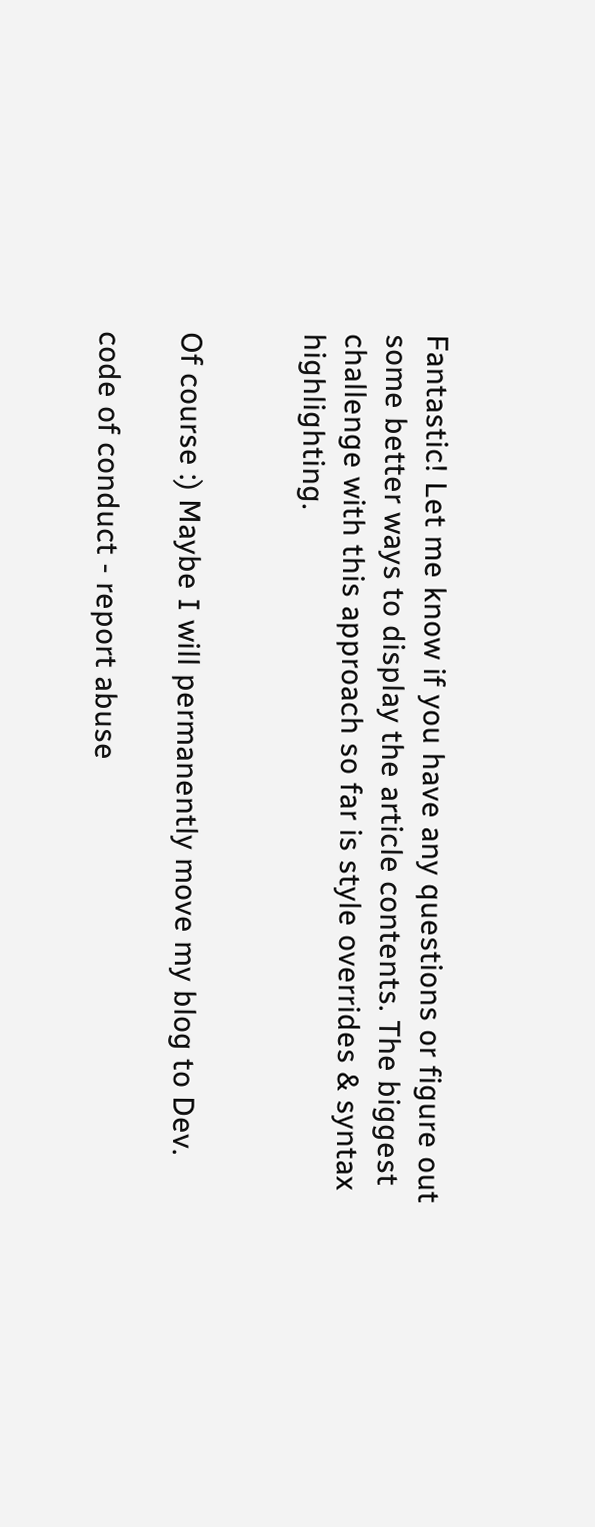Fantastic! Let me know if you have any questions or figure out some better ways to display the article contents. The biggest challenge with this approach so far is style overrides & syntax highlighting.


Of course :) Maybe I will permanently move my blog to Dev.

code of conduct - report abuse